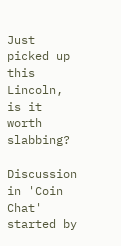Just picked up this Lincoln, is it worth slabbing?

Discussion in 'Coin Chat' started by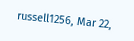russell1256, Mar 22,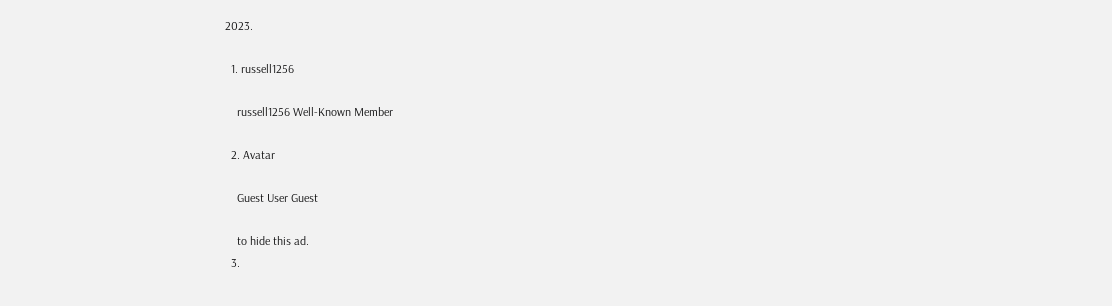2023.

  1. russell1256

    russell1256 Well-Known Member

  2. Avatar

    Guest User Guest

    to hide this ad.
  3.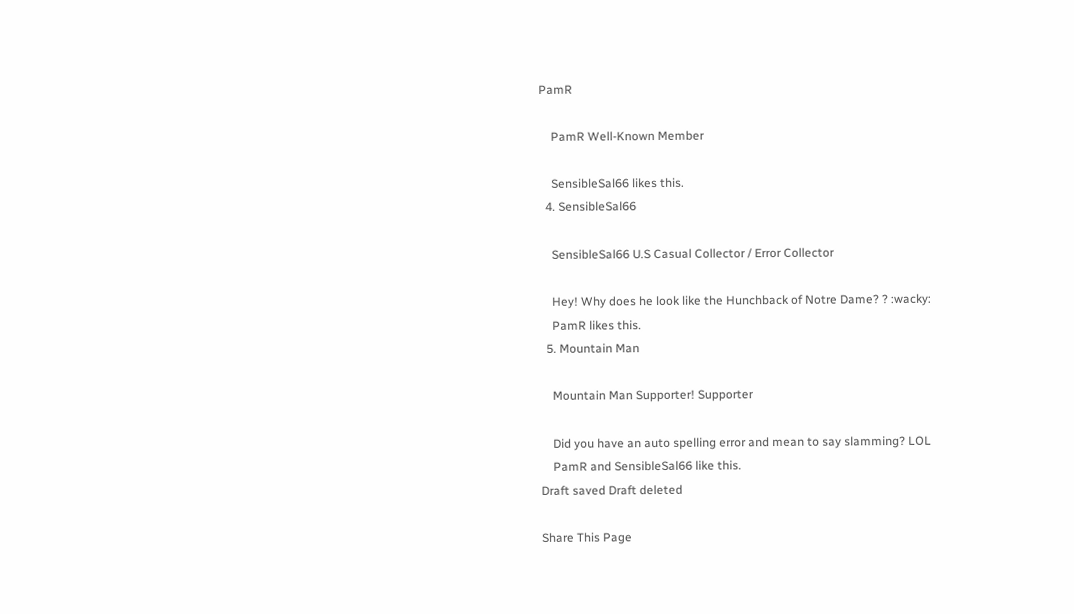PamR

    PamR Well-Known Member

    SensibleSal66 likes this.
  4. SensibleSal66

    SensibleSal66 U.S Casual Collector / Error Collector

    Hey! Why does he look like the Hunchback of Notre Dame? ? :wacky:
    PamR likes this.
  5. Mountain Man

    Mountain Man Supporter! Supporter

    Did you have an auto spelling error and mean to say slamming? LOL
    PamR and SensibleSal66 like this.
Draft saved Draft deleted

Share This Page